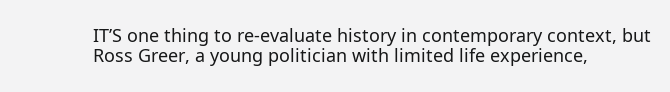IT’S one thing to re-evaluate history in contemporary context, but Ross Greer, a young politician with limited life experience,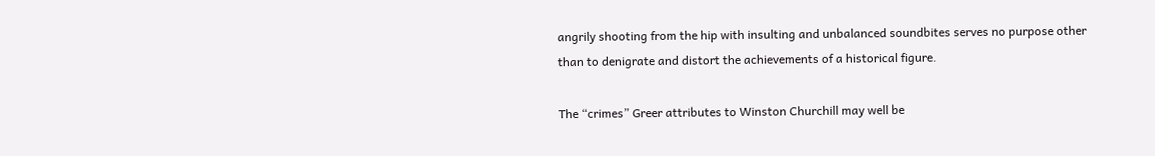angrily shooting from the hip with insulting and unbalanced soundbites serves no purpose other than to denigrate and distort the achievements of a historical figure.

The “crimes” Greer attributes to Winston Churchill may well be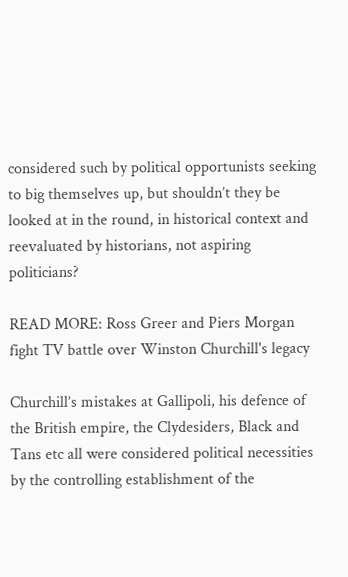considered such by political opportunists seeking to big themselves up, but shouldn’t they be looked at in the round, in historical context and reevaluated by historians, not aspiring politicians?

READ MORE: Ross Greer and Piers Morgan fight TV battle over Winston Churchill's legacy

Churchill’s mistakes at Gallipoli, his defence of the British empire, the Clydesiders, Black and Tans etc all were considered political necessities by the controlling establishment of the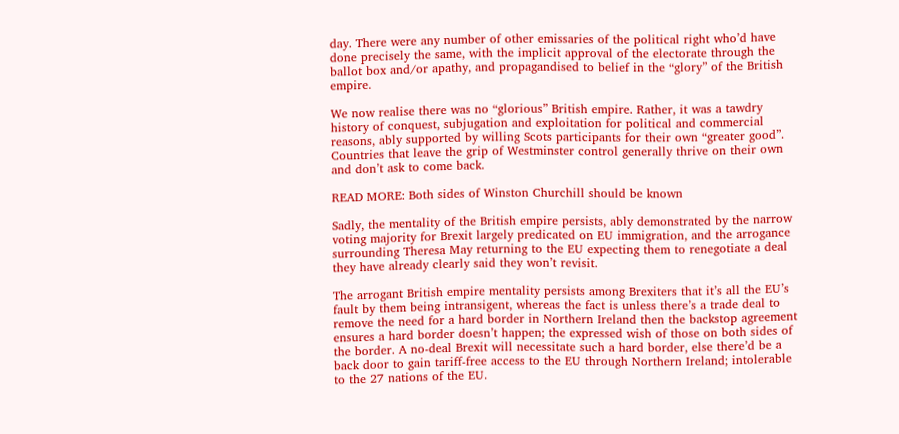day. There were any number of other emissaries of the political right who’d have done precisely the same, with the implicit approval of the electorate through the ballot box and/or apathy, and propagandised to belief in the “glory” of the British empire.

We now realise there was no “glorious” British empire. Rather, it was a tawdry history of conquest, subjugation and exploitation for political and commercial reasons, ably supported by willing Scots participants for their own “greater good”. Countries that leave the grip of Westminster control generally thrive on their own and don’t ask to come back.

READ MORE: Both sides of Winston Churchill should be known

Sadly, the mentality of the British empire persists, ably demonstrated by the narrow voting majority for Brexit largely predicated on EU immigration, and the arrogance surrounding Theresa May returning to the EU expecting them to renegotiate a deal they have already clearly said they won’t revisit.

The arrogant British empire mentality persists among Brexiters that it’s all the EU’s fault by them being intransigent, whereas the fact is unless there’s a trade deal to remove the need for a hard border in Northern Ireland then the backstop agreement ensures a hard border doesn’t happen; the expressed wish of those on both sides of the border. A no-deal Brexit will necessitate such a hard border, else there’d be a back door to gain tariff-free access to the EU through Northern Ireland; intolerable to the 27 nations of the EU.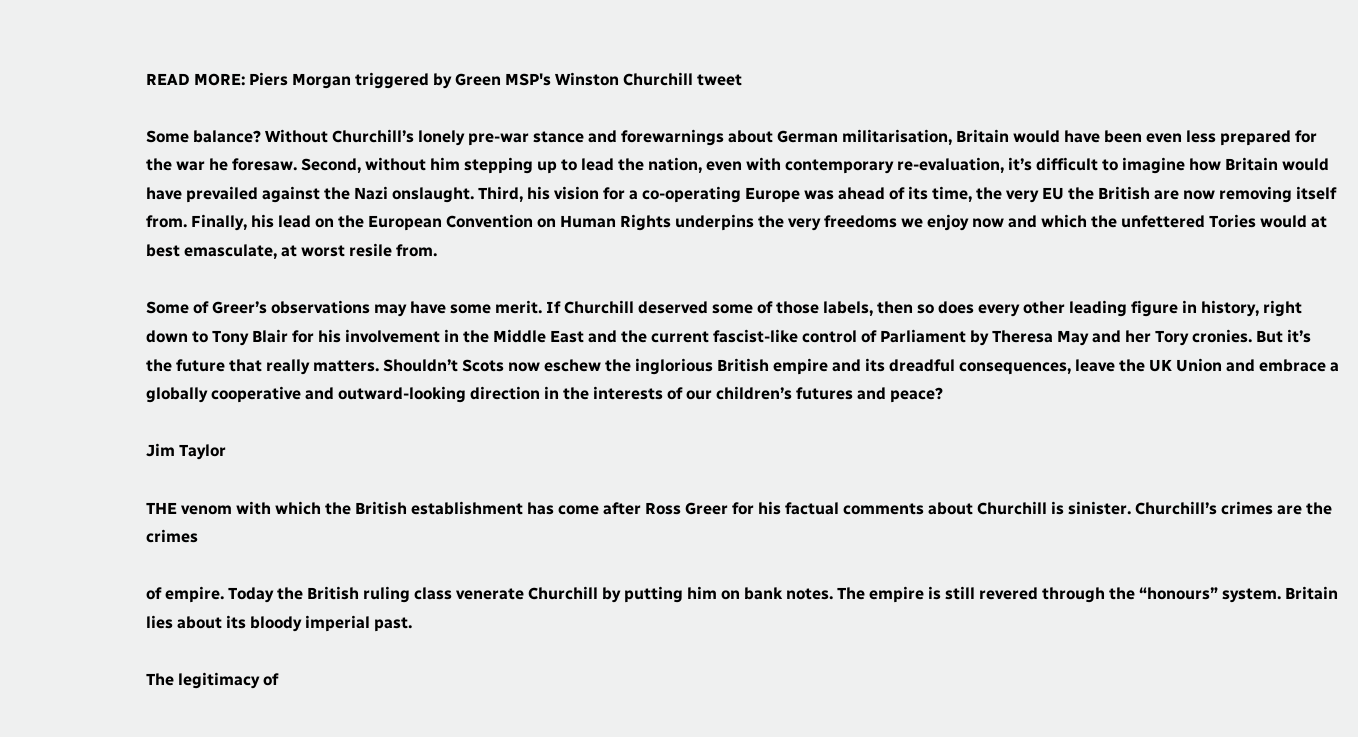READ MORE: Piers Morgan triggered by Green MSP's Winston Churchill tweet

Some balance? Without Churchill’s lonely pre-war stance and forewarnings about German militarisation, Britain would have been even less prepared for the war he foresaw. Second, without him stepping up to lead the nation, even with contemporary re-evaluation, it’s difficult to imagine how Britain would have prevailed against the Nazi onslaught. Third, his vision for a co-operating Europe was ahead of its time, the very EU the British are now removing itself from. Finally, his lead on the European Convention on Human Rights underpins the very freedoms we enjoy now and which the unfettered Tories would at best emasculate, at worst resile from.

Some of Greer’s observations may have some merit. If Churchill deserved some of those labels, then so does every other leading figure in history, right down to Tony Blair for his involvement in the Middle East and the current fascist-like control of Parliament by Theresa May and her Tory cronies. But it’s the future that really matters. Shouldn’t Scots now eschew the inglorious British empire and its dreadful consequences, leave the UK Union and embrace a globally cooperative and outward-looking direction in the interests of our children’s futures and peace?

Jim Taylor

THE venom with which the British establishment has come after Ross Greer for his factual comments about Churchill is sinister. Churchill’s crimes are the crimes

of empire. Today the British ruling class venerate Churchill by putting him on bank notes. The empire is still revered through the “honours” system. Britain lies about its bloody imperial past.

The legitimacy of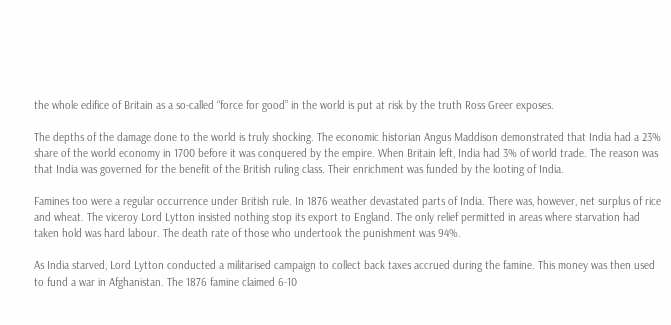the whole edifice of Britain as a so-called “force for good” in the world is put at risk by the truth Ross Greer exposes.

The depths of the damage done to the world is truly shocking. The economic historian Angus Maddison demonstrated that India had a 23% share of the world economy in 1700 before it was conquered by the empire. When Britain left, India had 3% of world trade. The reason was that India was governed for the benefit of the British ruling class. Their enrichment was funded by the looting of India.

Famines too were a regular occurrence under British rule. In 1876 weather devastated parts of India. There was, however, net surplus of rice and wheat. The viceroy Lord Lytton insisted nothing stop its export to England. The only relief permitted in areas where starvation had taken hold was hard labour. The death rate of those who undertook the punishment was 94%.

As India starved, Lord Lytton conducted a militarised campaign to collect back taxes accrued during the famine. This money was then used to fund a war in Afghanistan. The 1876 famine claimed 6-10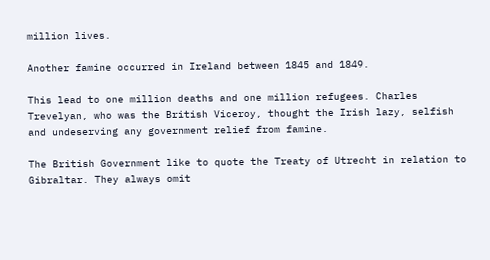million lives.

Another famine occurred in Ireland between 1845 and 1849.

This lead to one million deaths and one million refugees. Charles Trevelyan, who was the British Viceroy, thought the Irish lazy, selfish and undeserving any government relief from famine.

The British Government like to quote the Treaty of Utrecht in relation to Gibraltar. They always omit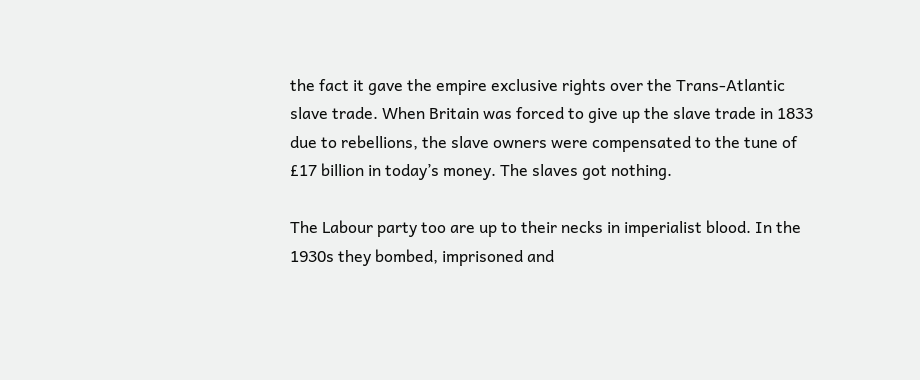the fact it gave the empire exclusive rights over the Trans-Atlantic slave trade. When Britain was forced to give up the slave trade in 1833 due to rebellions, the slave owners were compensated to the tune of £17 billion in today’s money. The slaves got nothing.

The Labour party too are up to their necks in imperialist blood. In the 1930s they bombed, imprisoned and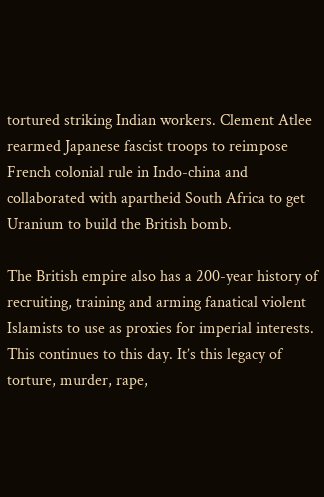tortured striking Indian workers. Clement Atlee rearmed Japanese fascist troops to reimpose French colonial rule in Indo-china and collaborated with apartheid South Africa to get Uranium to build the British bomb.

The British empire also has a 200-year history of recruiting, training and arming fanatical violent Islamists to use as proxies for imperial interests. This continues to this day. It’s this legacy of torture, murder, rape,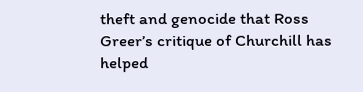theft and genocide that Ross Greer’s critique of Churchill has helped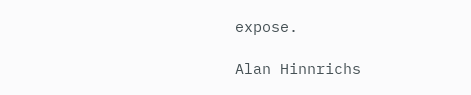expose.

Alan Hinnrichs